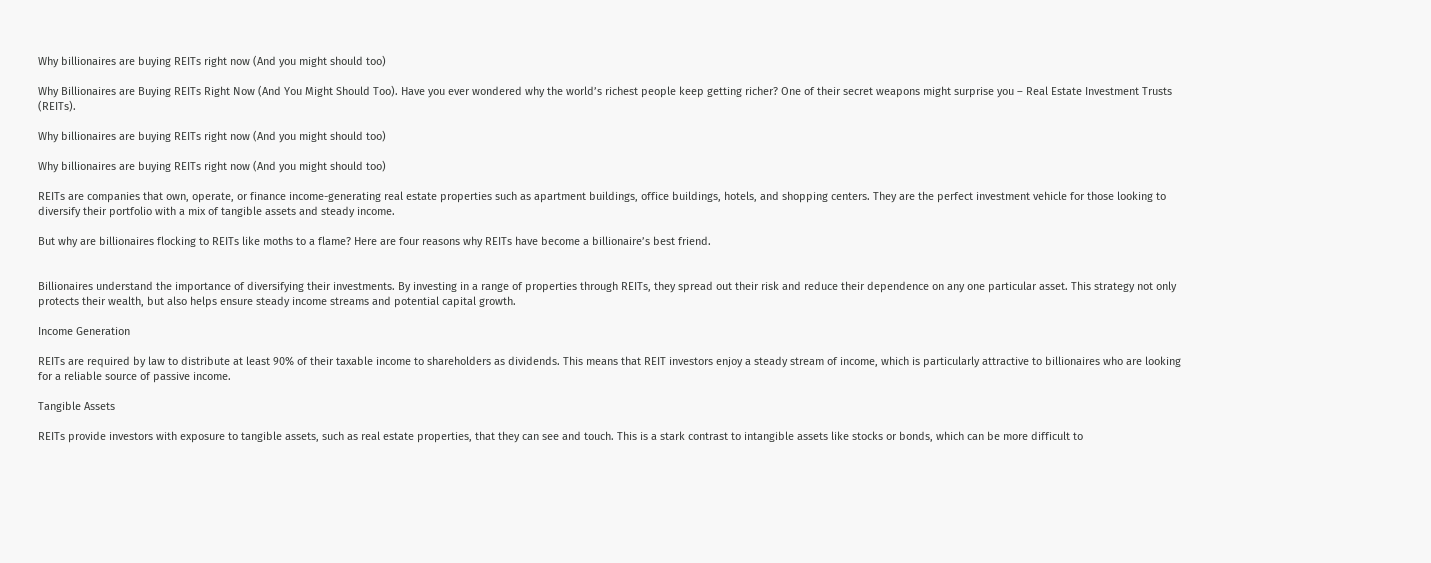Why billionaires are buying REITs right now (And you might should too)

Why Billionaires are Buying REITs Right Now (And You Might Should Too). Have you ever wondered why the world’s richest people keep getting richer? One of their secret weapons might surprise you – Real Estate Investment Trusts (REITs).

Why billionaires are buying REITs right now (And you might should too)

Why billionaires are buying REITs right now (And you might should too)

REITs are companies that own, operate, or finance income-generating real estate properties such as apartment buildings, office buildings, hotels, and shopping centers. They are the perfect investment vehicle for those looking to diversify their portfolio with a mix of tangible assets and steady income.

But why are billionaires flocking to REITs like moths to a flame? Here are four reasons why REITs have become a billionaire’s best friend.


Billionaires understand the importance of diversifying their investments. By investing in a range of properties through REITs, they spread out their risk and reduce their dependence on any one particular asset. This strategy not only protects their wealth, but also helps ensure steady income streams and potential capital growth.

Income Generation

REITs are required by law to distribute at least 90% of their taxable income to shareholders as dividends. This means that REIT investors enjoy a steady stream of income, which is particularly attractive to billionaires who are looking for a reliable source of passive income.

Tangible Assets

REITs provide investors with exposure to tangible assets, such as real estate properties, that they can see and touch. This is a stark contrast to intangible assets like stocks or bonds, which can be more difficult to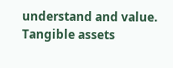understand and value. Tangible assets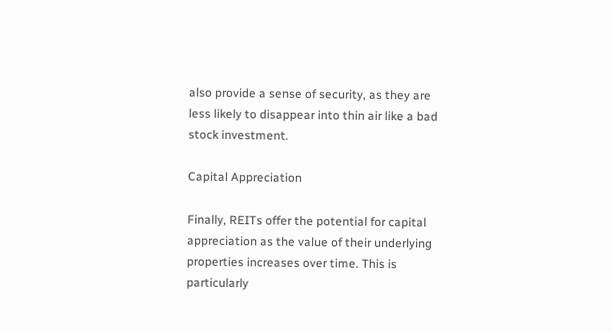also provide a sense of security, as they are less likely to disappear into thin air like a bad stock investment.

Capital Appreciation

Finally, REITs offer the potential for capital appreciation as the value of their underlying properties increases over time. This is particularly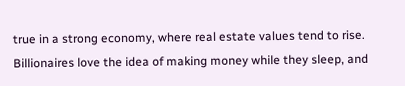true in a strong economy, where real estate values tend to rise. Billionaires love the idea of making money while they sleep, and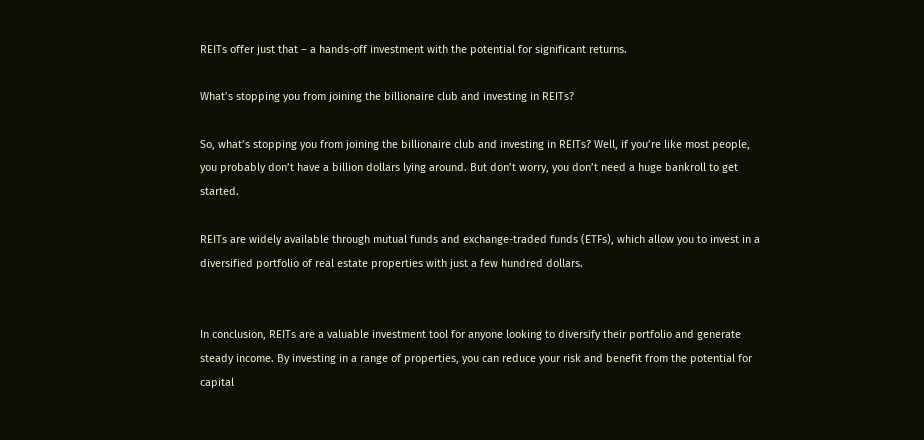REITs offer just that – a hands-off investment with the potential for significant returns.

What’s stopping you from joining the billionaire club and investing in REITs?

So, what’s stopping you from joining the billionaire club and investing in REITs? Well, if you’re like most people, you probably don’t have a billion dollars lying around. But don’t worry, you don’t need a huge bankroll to get started.

REITs are widely available through mutual funds and exchange-traded funds (ETFs), which allow you to invest in a diversified portfolio of real estate properties with just a few hundred dollars.


In conclusion, REITs are a valuable investment tool for anyone looking to diversify their portfolio and generate steady income. By investing in a range of properties, you can reduce your risk and benefit from the potential for capital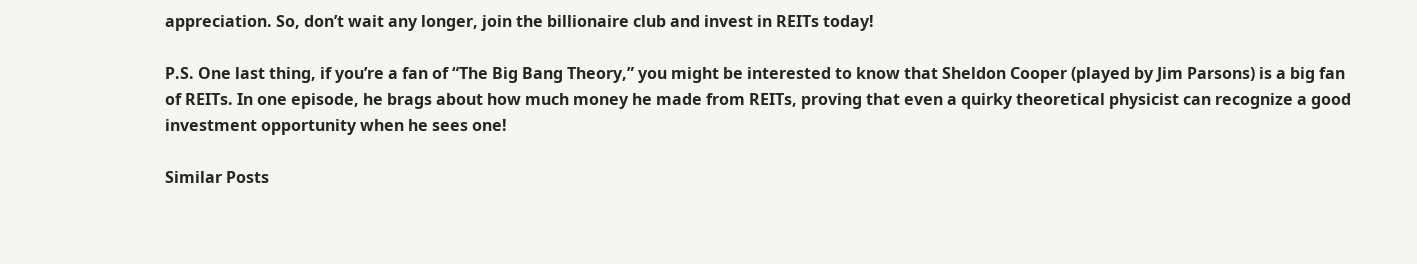appreciation. So, don’t wait any longer, join the billionaire club and invest in REITs today!

P.S. One last thing, if you’re a fan of “The Big Bang Theory,” you might be interested to know that Sheldon Cooper (played by Jim Parsons) is a big fan of REITs. In one episode, he brags about how much money he made from REITs, proving that even a quirky theoretical physicist can recognize a good investment opportunity when he sees one!

Similar Posts